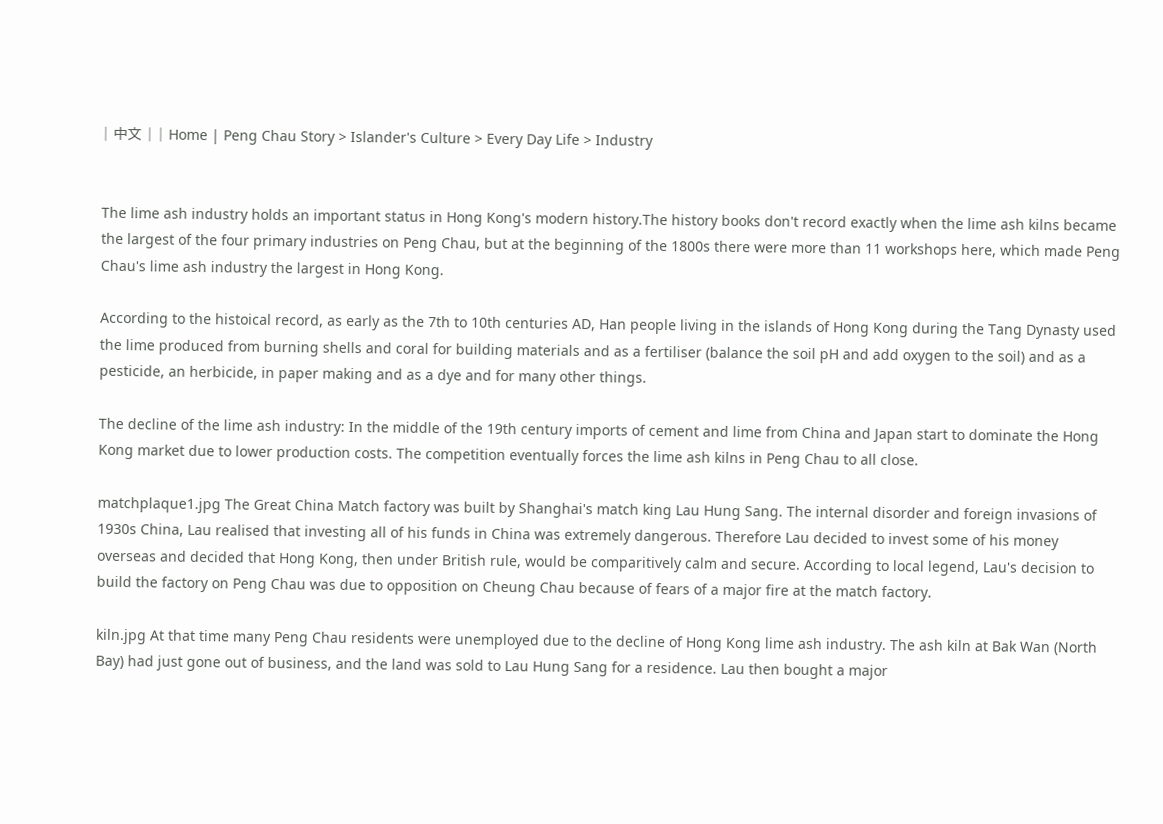| 中文 | | Home | Peng Chau Story > Islander's Culture > Every Day Life > Industry


The lime ash industry holds an important status in Hong Kong's modern history.The history books don't record exactly when the lime ash kilns became the largest of the four primary industries on Peng Chau, but at the beginning of the 1800s there were more than 11 workshops here, which made Peng Chau's lime ash industry the largest in Hong Kong.

According to the histoical record, as early as the 7th to 10th centuries AD, Han people living in the islands of Hong Kong during the Tang Dynasty used the lime produced from burning shells and coral for building materials and as a fertiliser (balance the soil pH and add oxygen to the soil) and as a pesticide, an herbicide, in paper making and as a dye and for many other things.

The decline of the lime ash industry: In the middle of the 19th century imports of cement and lime from China and Japan start to dominate the Hong Kong market due to lower production costs. The competition eventually forces the lime ash kilns in Peng Chau to all close.

matchplaque1.jpg The Great China Match factory was built by Shanghai's match king Lau Hung Sang. The internal disorder and foreign invasions of 1930s China, Lau realised that investing all of his funds in China was extremely dangerous. Therefore Lau decided to invest some of his money overseas and decided that Hong Kong, then under British rule, would be comparitively calm and secure. According to local legend, Lau's decision to build the factory on Peng Chau was due to opposition on Cheung Chau because of fears of a major fire at the match factory.

kiln.jpg At that time many Peng Chau residents were unemployed due to the decline of Hong Kong lime ash industry. The ash kiln at Bak Wan (North Bay) had just gone out of business, and the land was sold to Lau Hung Sang for a residence. Lau then bought a major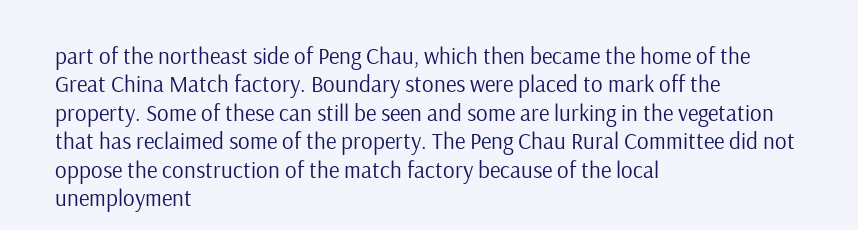part of the northeast side of Peng Chau, which then became the home of the Great China Match factory. Boundary stones were placed to mark off the property. Some of these can still be seen and some are lurking in the vegetation that has reclaimed some of the property. The Peng Chau Rural Committee did not oppose the construction of the match factory because of the local unemployment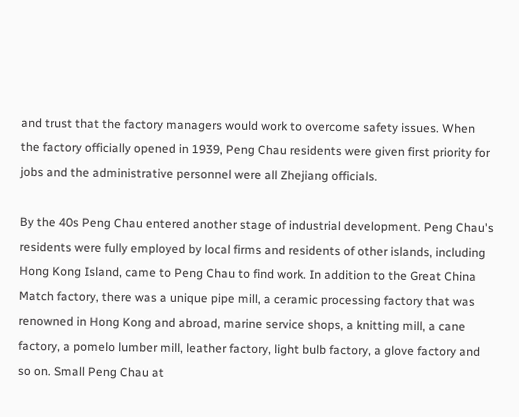and trust that the factory managers would work to overcome safety issues. When the factory officially opened in 1939, Peng Chau residents were given first priority for jobs and the administrative personnel were all Zhejiang officials.

By the 40s Peng Chau entered another stage of industrial development. Peng Chau's residents were fully employed by local firms and residents of other islands, including Hong Kong Island, came to Peng Chau to find work. In addition to the Great China Match factory, there was a unique pipe mill, a ceramic processing factory that was renowned in Hong Kong and abroad, marine service shops, a knitting mill, a cane factory, a pomelo lumber mill, leather factory, light bulb factory, a glove factory and so on. Small Peng Chau at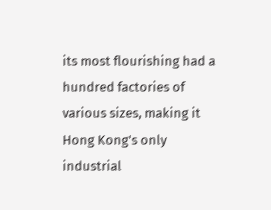its most flourishing had a hundred factories of various sizes, making it Hong Kong's only industrial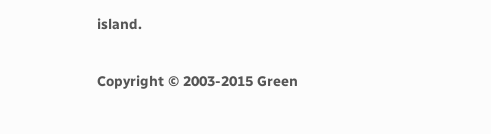island.

Copyright © 2003-2015 Green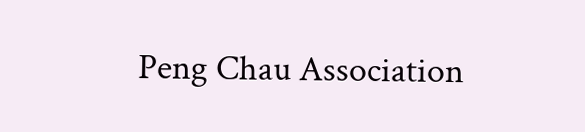Peng Chau Association